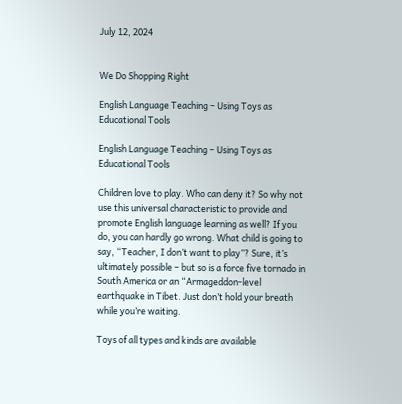July 12, 2024


We Do Shopping Right

English Language Teaching – Using Toys as Educational Tools

English Language Teaching – Using Toys as Educational Tools

Children love to play. Who can deny it? So why not use this universal characteristic to provide and promote English language learning as well? If you do, you can hardly go wrong. What child is going to say, “Teacher, I don’t want to play”? Sure, it’s ultimately possible – but so is a force five tornado in South America or an “Armageddon-level earthquake in Tibet. Just don’t hold your breath while you’re waiting.

Toys of all types and kinds are available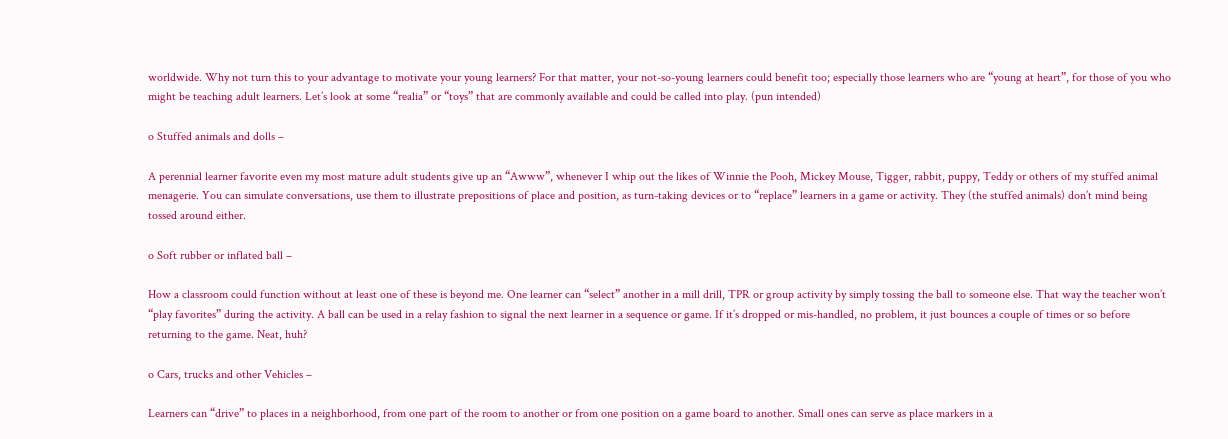worldwide. Why not turn this to your advantage to motivate your young learners? For that matter, your not-so-young learners could benefit too; especially those learners who are “young at heart”, for those of you who might be teaching adult learners. Let’s look at some “realia” or “toys” that are commonly available and could be called into play. (pun intended)

o Stuffed animals and dolls –

A perennial learner favorite even my most mature adult students give up an “Awww”, whenever I whip out the likes of Winnie the Pooh, Mickey Mouse, Tigger, rabbit, puppy, Teddy or others of my stuffed animal menagerie. You can simulate conversations, use them to illustrate prepositions of place and position, as turn-taking devices or to “replace” learners in a game or activity. They (the stuffed animals) don’t mind being tossed around either.

o Soft rubber or inflated ball –

How a classroom could function without at least one of these is beyond me. One learner can “select” another in a mill drill, TPR or group activity by simply tossing the ball to someone else. That way the teacher won’t “play favorites” during the activity. A ball can be used in a relay fashion to signal the next learner in a sequence or game. If it’s dropped or mis-handled, no problem, it just bounces a couple of times or so before returning to the game. Neat, huh?

o Cars, trucks and other Vehicles –

Learners can “drive” to places in a neighborhood, from one part of the room to another or from one position on a game board to another. Small ones can serve as place markers in a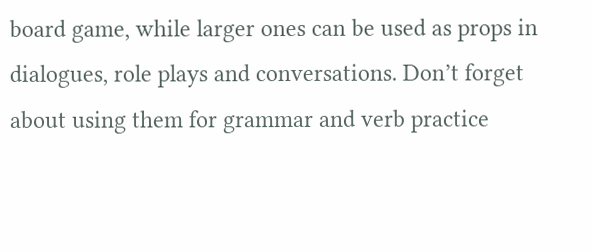board game, while larger ones can be used as props in dialogues, role plays and conversations. Don’t forget about using them for grammar and verb practice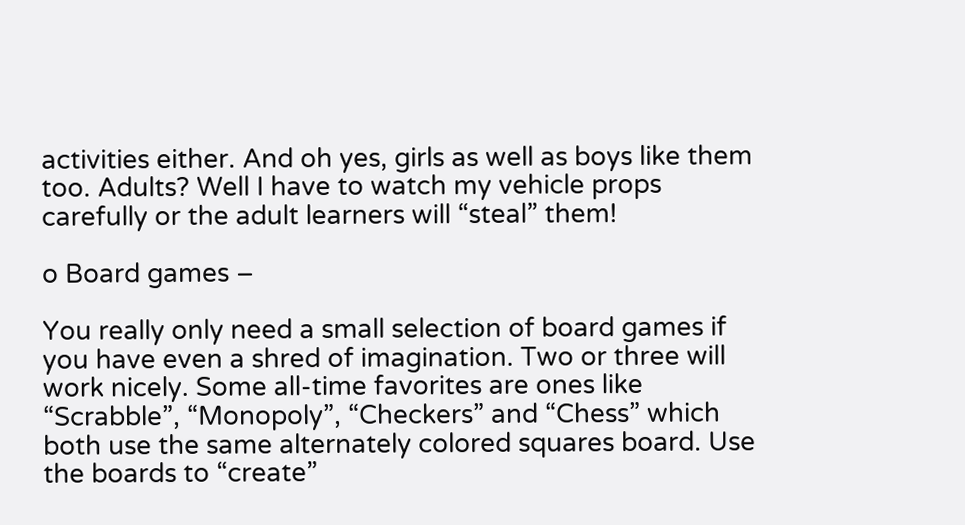activities either. And oh yes, girls as well as boys like them too. Adults? Well I have to watch my vehicle props carefully or the adult learners will “steal” them!

o Board games –

You really only need a small selection of board games if you have even a shred of imagination. Two or three will work nicely. Some all-time favorites are ones like “Scrabble”, “Monopoly”, “Checkers” and “Chess” which both use the same alternately colored squares board. Use the boards to “create”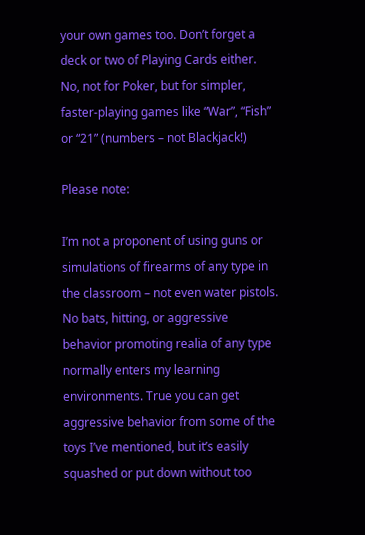your own games too. Don’t forget a deck or two of Playing Cards either. No, not for Poker, but for simpler, faster-playing games like “War”, “Fish” or “21” (numbers – not Blackjack!)

Please note:

I’m not a proponent of using guns or simulations of firearms of any type in the classroom – not even water pistols. No bats, hitting, or aggressive behavior promoting realia of any type normally enters my learning environments. True you can get aggressive behavior from some of the toys I’ve mentioned, but it’s easily squashed or put down without too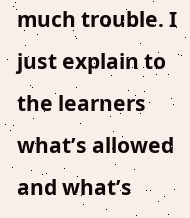much trouble. I just explain to the learners what’s allowed and what’s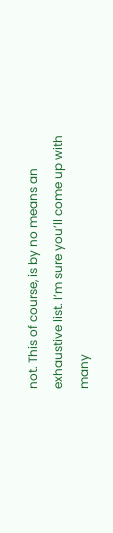not. This of course, is by no means an exhaustive list. I’m sure you’ll come up with many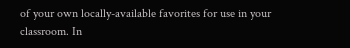of your own locally-available favorites for use in your classroom. In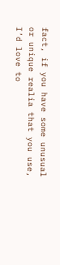fact, if you have some unusual or unique realia that you use, I’d love to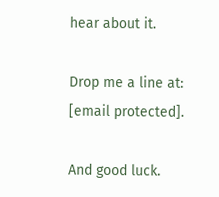hear about it.

Drop me a line at: [email protected].

And good luck.